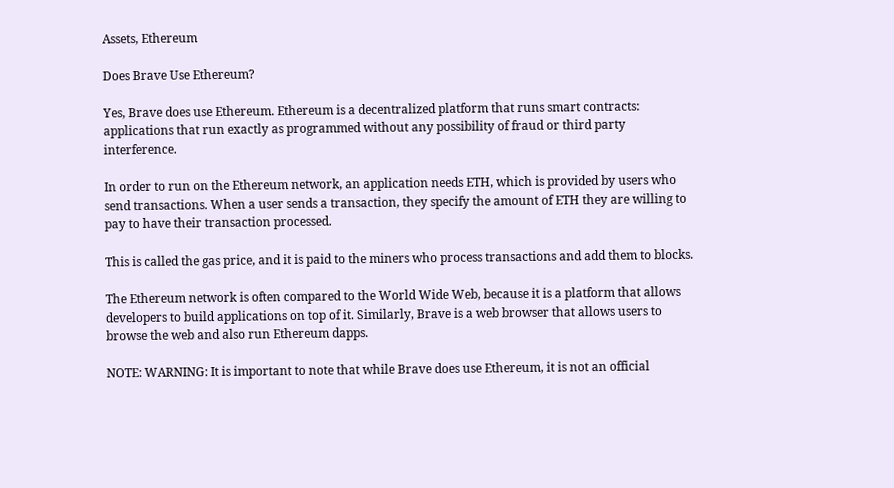Assets, Ethereum

Does Brave Use Ethereum?

Yes, Brave does use Ethereum. Ethereum is a decentralized platform that runs smart contracts: applications that run exactly as programmed without any possibility of fraud or third party interference.

In order to run on the Ethereum network, an application needs ETH, which is provided by users who send transactions. When a user sends a transaction, they specify the amount of ETH they are willing to pay to have their transaction processed.

This is called the gas price, and it is paid to the miners who process transactions and add them to blocks.

The Ethereum network is often compared to the World Wide Web, because it is a platform that allows developers to build applications on top of it. Similarly, Brave is a web browser that allows users to browse the web and also run Ethereum dapps.

NOTE: WARNING: It is important to note that while Brave does use Ethereum, it is not an official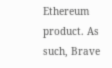Ethereum product. As such, Brave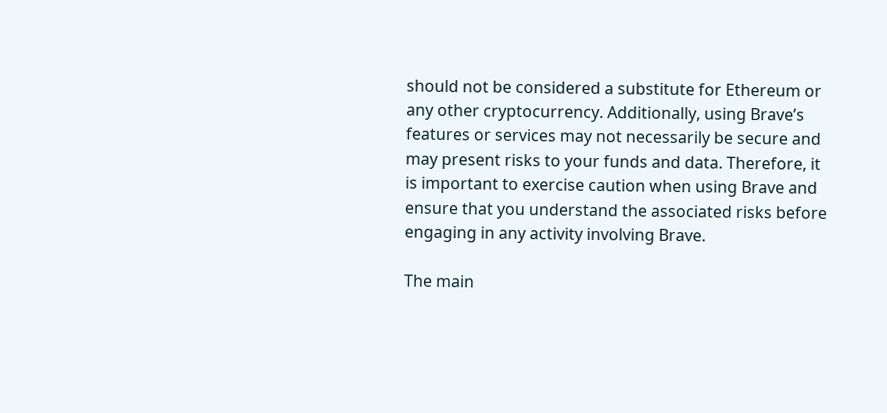should not be considered a substitute for Ethereum or any other cryptocurrency. Additionally, using Brave’s features or services may not necessarily be secure and may present risks to your funds and data. Therefore, it is important to exercise caution when using Brave and ensure that you understand the associated risks before engaging in any activity involving Brave.

The main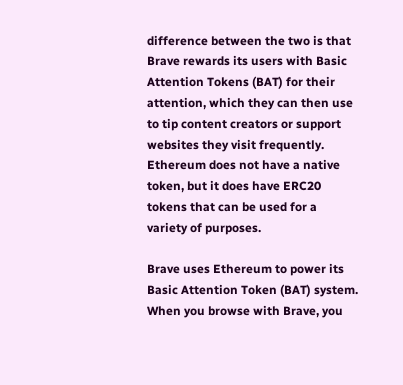difference between the two is that Brave rewards its users with Basic Attention Tokens (BAT) for their attention, which they can then use to tip content creators or support websites they visit frequently. Ethereum does not have a native token, but it does have ERC20 tokens that can be used for a variety of purposes.

Brave uses Ethereum to power its Basic Attention Token (BAT) system. When you browse with Brave, you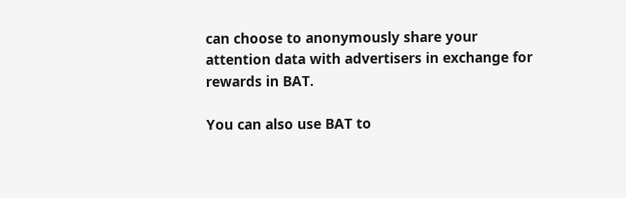can choose to anonymously share your attention data with advertisers in exchange for rewards in BAT.

You can also use BAT to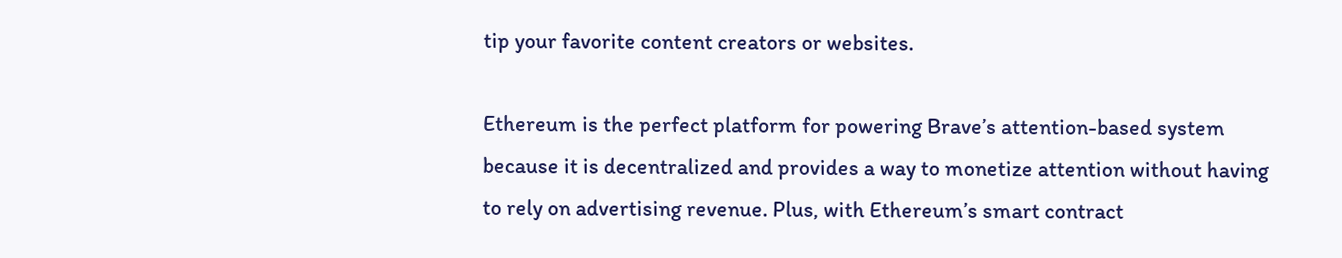tip your favorite content creators or websites.

Ethereum is the perfect platform for powering Brave’s attention-based system because it is decentralized and provides a way to monetize attention without having to rely on advertising revenue. Plus, with Ethereum’s smart contract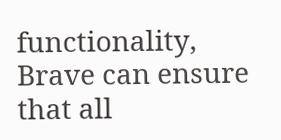functionality, Brave can ensure that all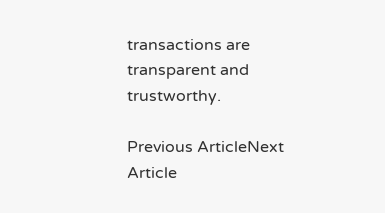transactions are transparent and trustworthy.

Previous ArticleNext Article